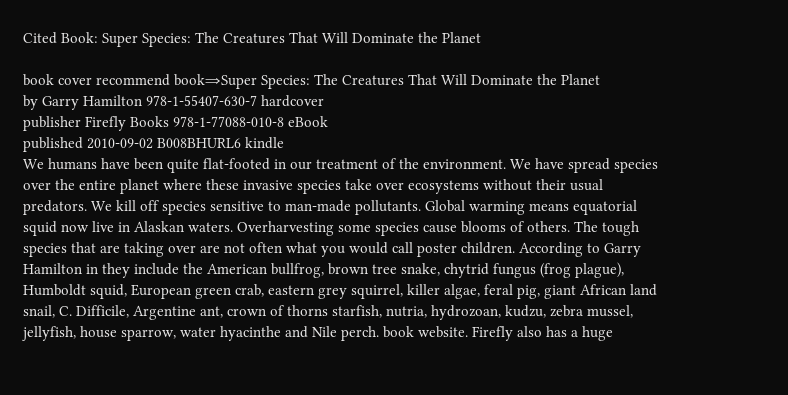Cited Book: Super Species: The Creatures That Will Dominate the Planet

book cover recommend book⇒Super Species: The Creatures That Will Dominate the Planet
by Garry Hamilton 978-1-55407-630-7 hardcover
publisher Firefly Books 978-1-77088-010-8 eBook
published 2010-09-02 B008BHURL6 kindle
We humans have been quite flat-footed in our treatment of the environment. We have spread species over the entire planet where these invasive species take over ecosystems without their usual predators. We kill off species sensitive to man-made pollutants. Global warming means equatorial squid now live in Alaskan waters. Overharvesting some species cause blooms of others. The tough species that are taking over are not often what you would call poster children. According to Garry Hamilton in they include the American bullfrog, brown tree snake, chytrid fungus (frog plague), Humboldt squid, European green crab, eastern grey squirrel, killer algae, feral pig, giant African land snail, C. Difficile, Argentine ant, crown of thorns starfish, nutria, hydrozoan, kudzu, zebra mussel, jellyfish, house sparrow, water hyacinthe and Nile perch. book website. Firefly also has a huge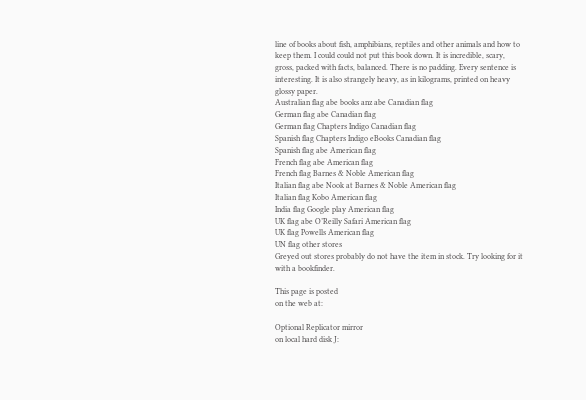line of books about fish, amphibians, reptiles and other animals and how to keep them. I could could not put this book down. It is incredible, scary, gross, packed with facts, balanced. There is no padding. Every sentence is interesting. It is also strangely heavy, as in kilograms, printed on heavy glossy paper.
Australian flag abe books anz abe Canadian flag
German flag abe Canadian flag
German flag Chapters Indigo Canadian flag
Spanish flag Chapters Indigo eBooks Canadian flag
Spanish flag abe American flag
French flag abe American flag
French flag Barnes & Noble American flag
Italian flag abe Nook at Barnes & Noble American flag
Italian flag Kobo American flag
India flag Google play American flag
UK flag abe O’Reilly Safari American flag
UK flag Powells American flag
UN flag other stores
Greyed out stores probably do not have the item in stock. Try looking for it with a bookfinder.

This page is posted
on the web at:

Optional Replicator mirror
on local hard disk J: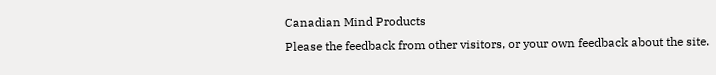Canadian Mind Products
Please the feedback from other visitors, or your own feedback about the site.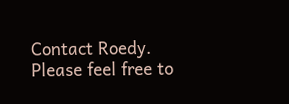Contact Roedy. Please feel free to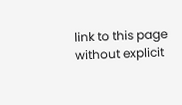link to this page without explicit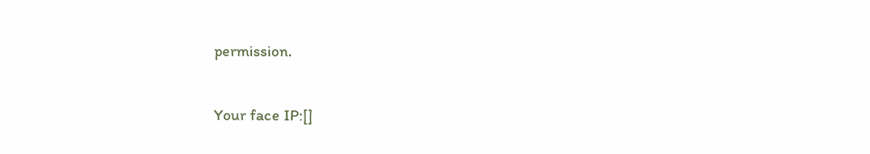permission.

Your face IP:[]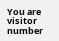You are visitor number